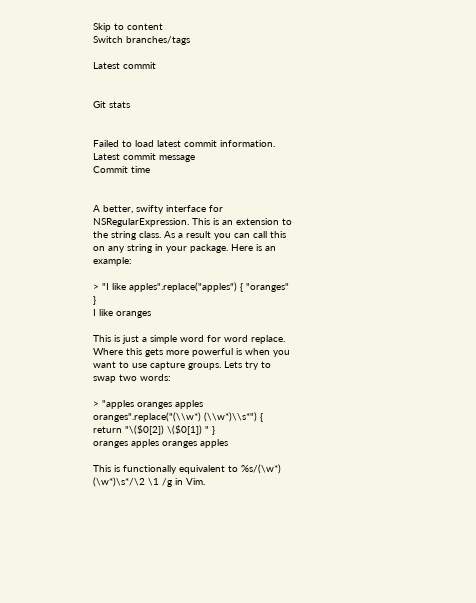Skip to content
Switch branches/tags

Latest commit


Git stats


Failed to load latest commit information.
Latest commit message
Commit time


A better, swifty interface for NSRegularExpression. This is an extension to the string class. As a result you can call this on any string in your package. Here is an example:

> "I like apples".replace("apples") { "oranges" }
I like oranges

This is just a simple word for word replace. Where this gets more powerful is when you want to use capture groups. Lets try to swap two words:

> "apples oranges apples oranges".replace("(\\w*) (\\w*)\\s*") { return "\($0[2]) \($0[1]) " }
oranges apples oranges apples

This is functionally equivalent to %s/(\w*) (\w*)\s*/\2 \1 /g in Vim.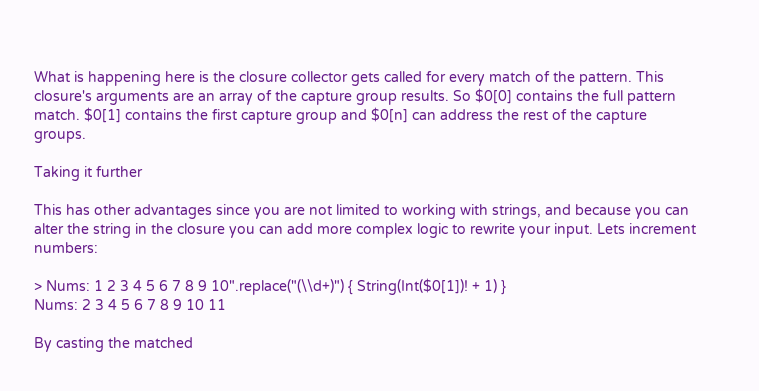What is happening here is the closure collector gets called for every match of the pattern. This closure's arguments are an array of the capture group results. So $0[0] contains the full pattern match. $0[1] contains the first capture group and $0[n] can address the rest of the capture groups.

Taking it further

This has other advantages since you are not limited to working with strings, and because you can alter the string in the closure you can add more complex logic to rewrite your input. Lets increment numbers:

> Nums: 1 2 3 4 5 6 7 8 9 10".replace("(\\d+)") { String(Int($0[1])! + 1) }
Nums: 2 3 4 5 6 7 8 9 10 11

By casting the matched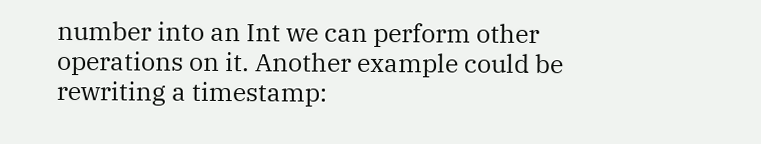number into an Int we can perform other operations on it. Another example could be rewriting a timestamp: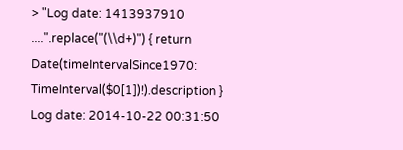> "Log date: 1413937910 ....".replace("(\\d+)") { return Date(timeIntervalSince1970: TimeInterval($0[1])!).description }
Log date: 2014-10-22 00:31:50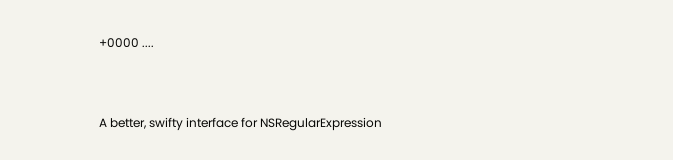+0000 ....


A better, swifty interface for NSRegularExpression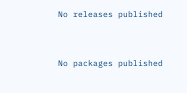No releases published


No packages published